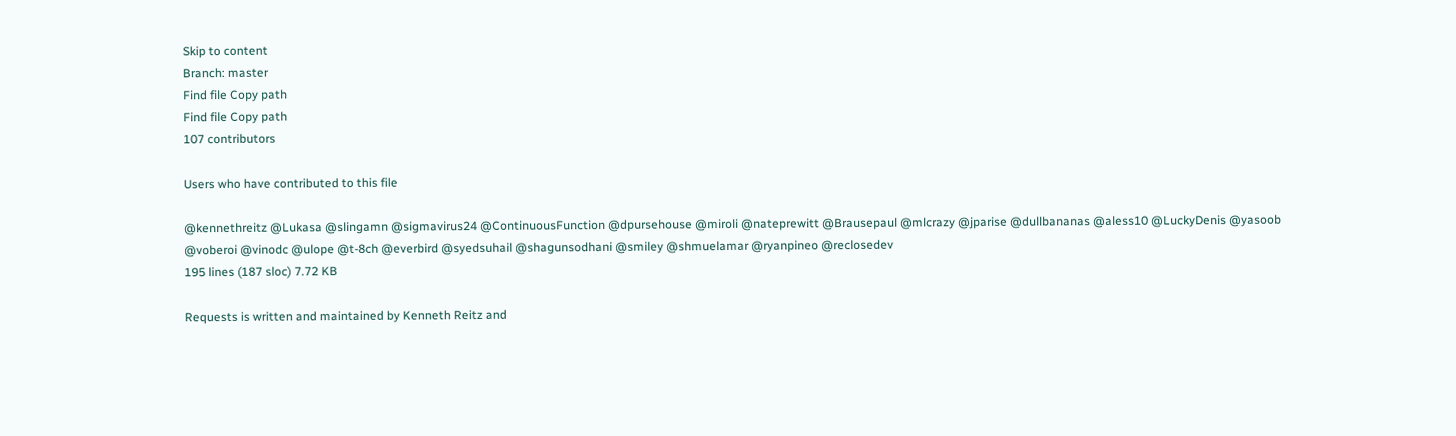Skip to content
Branch: master
Find file Copy path
Find file Copy path
107 contributors

Users who have contributed to this file

@kennethreitz @Lukasa @slingamn @sigmavirus24 @ContinuousFunction @dpursehouse @miroli @nateprewitt @Brausepaul @mlcrazy @jparise @dullbananas @aless10 @LuckyDenis @yasoob @voberoi @vinodc @ulope @t-8ch @everbird @syedsuhail @shagunsodhani @smiley @shmuelamar @ryanpineo @reclosedev
195 lines (187 sloc) 7.72 KB

Requests is written and maintained by Kenneth Reitz and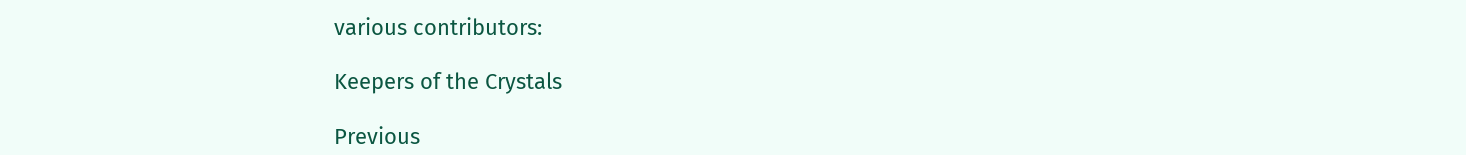various contributors:

Keepers of the Crystals

Previous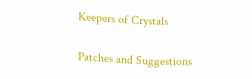Keepers of Crystals

Patches and Suggestions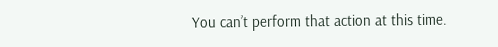You can’t perform that action at this time.